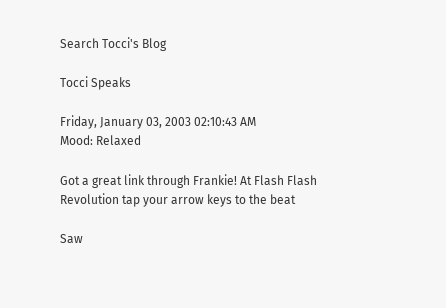Search Tocci's Blog

Tocci Speaks

Friday, January 03, 2003 02:10:43 AM
Mood: Relaxed

Got a great link through Frankie! At Flash Flash Revolution tap your arrow keys to the beat

Saw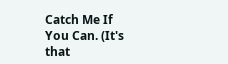Catch Me If You Can. (It's that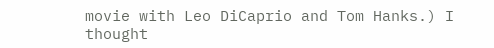movie with Leo DiCaprio and Tom Hanks.) I thought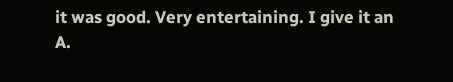it was good. Very entertaining. I give it an A.